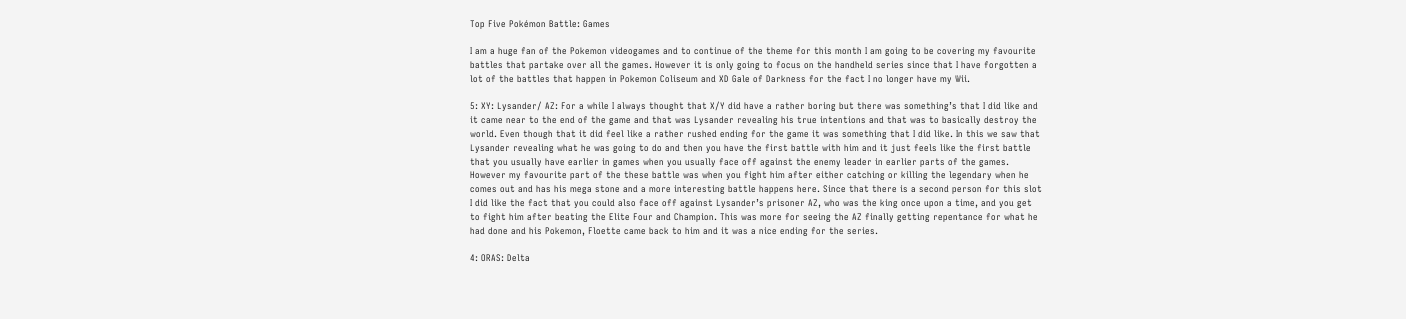Top Five Pokémon Battle: Games

I am a huge fan of the Pokemon videogames and to continue of the theme for this month I am going to be covering my favourite battles that partake over all the games. However it is only going to focus on the handheld series since that I have forgotten a lot of the battles that happen in Pokemon Coliseum and XD Gale of Darkness for the fact I no longer have my Wii.

5: XY: Lysander/ AZ: For a while I always thought that X/Y did have a rather boring but there was something’s that I did like and it came near to the end of the game and that was Lysander revealing his true intentions and that was to basically destroy the world. Even though that it did feel like a rather rushed ending for the game it was something that I did like. In this we saw that Lysander revealing what he was going to do and then you have the first battle with him and it just feels like the first battle that you usually have earlier in games when you usually face off against the enemy leader in earlier parts of the games. However my favourite part of the these battle was when you fight him after either catching or killing the legendary when he comes out and has his mega stone and a more interesting battle happens here. Since that there is a second person for this slot I did like the fact that you could also face off against Lysander’s prisoner AZ, who was the king once upon a time, and you get to fight him after beating the Elite Four and Champion. This was more for seeing the AZ finally getting repentance for what he had done and his Pokemon, Floette came back to him and it was a nice ending for the series.

4: ORAS: Delta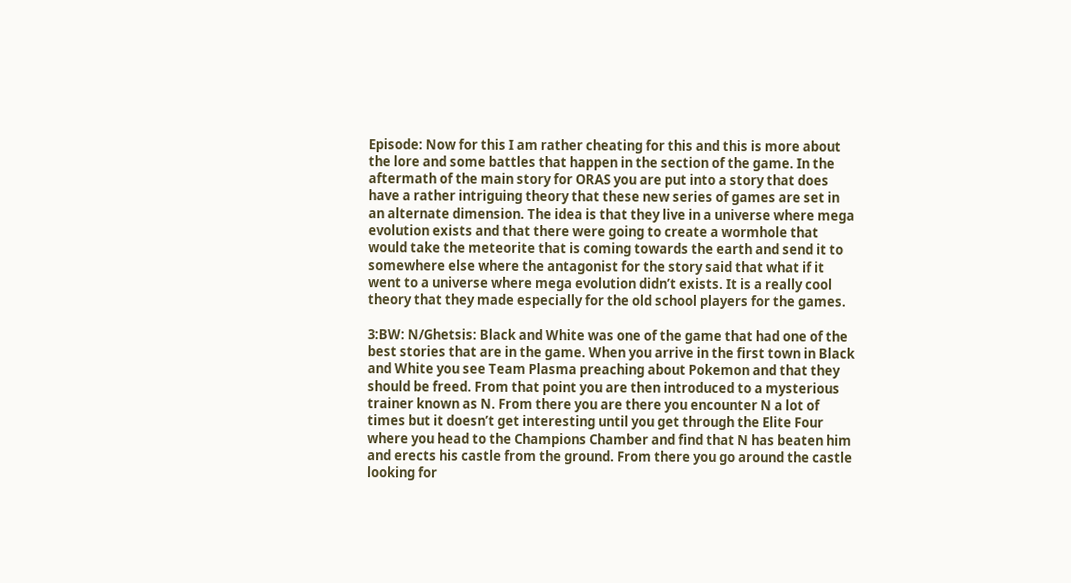Episode: Now for this I am rather cheating for this and this is more about the lore and some battles that happen in the section of the game. In the aftermath of the main story for ORAS you are put into a story that does have a rather intriguing theory that these new series of games are set in an alternate dimension. The idea is that they live in a universe where mega evolution exists and that there were going to create a wormhole that would take the meteorite that is coming towards the earth and send it to somewhere else where the antagonist for the story said that what if it went to a universe where mega evolution didn’t exists. It is a really cool theory that they made especially for the old school players for the games.

3:BW: N/Ghetsis: Black and White was one of the game that had one of the best stories that are in the game. When you arrive in the first town in Black and White you see Team Plasma preaching about Pokemon and that they should be freed. From that point you are then introduced to a mysterious trainer known as N. From there you are there you encounter N a lot of times but it doesn’t get interesting until you get through the Elite Four where you head to the Champions Chamber and find that N has beaten him and erects his castle from the ground. From there you go around the castle looking for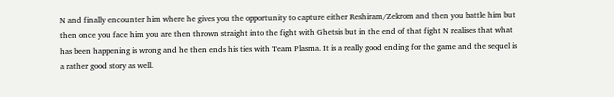N and finally encounter him where he gives you the opportunity to capture either Reshiram/Zekrom and then you battle him but then once you face him you are then thrown straight into the fight with Ghetsis but in the end of that fight N realises that what has been happening is wrong and he then ends his ties with Team Plasma. It is a really good ending for the game and the sequel is a rather good story as well.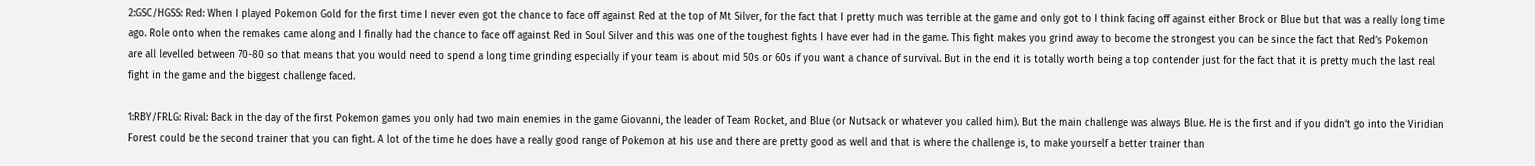2:GSC/HGSS: Red: When I played Pokemon Gold for the first time I never even got the chance to face off against Red at the top of Mt Silver, for the fact that I pretty much was terrible at the game and only got to I think facing off against either Brock or Blue but that was a really long time ago. Role onto when the remakes came along and I finally had the chance to face off against Red in Soul Silver and this was one of the toughest fights I have ever had in the game. This fight makes you grind away to become the strongest you can be since the fact that Red’s Pokemon are all levelled between 70-80 so that means that you would need to spend a long time grinding especially if your team is about mid 50s or 60s if you want a chance of survival. But in the end it is totally worth being a top contender just for the fact that it is pretty much the last real fight in the game and the biggest challenge faced.

1:RBY/FRLG: Rival: Back in the day of the first Pokemon games you only had two main enemies in the game Giovanni, the leader of Team Rocket, and Blue (or Nutsack or whatever you called him). But the main challenge was always Blue. He is the first and if you didn’t go into the Viridian Forest could be the second trainer that you can fight. A lot of the time he does have a really good range of Pokemon at his use and there are pretty good as well and that is where the challenge is, to make yourself a better trainer than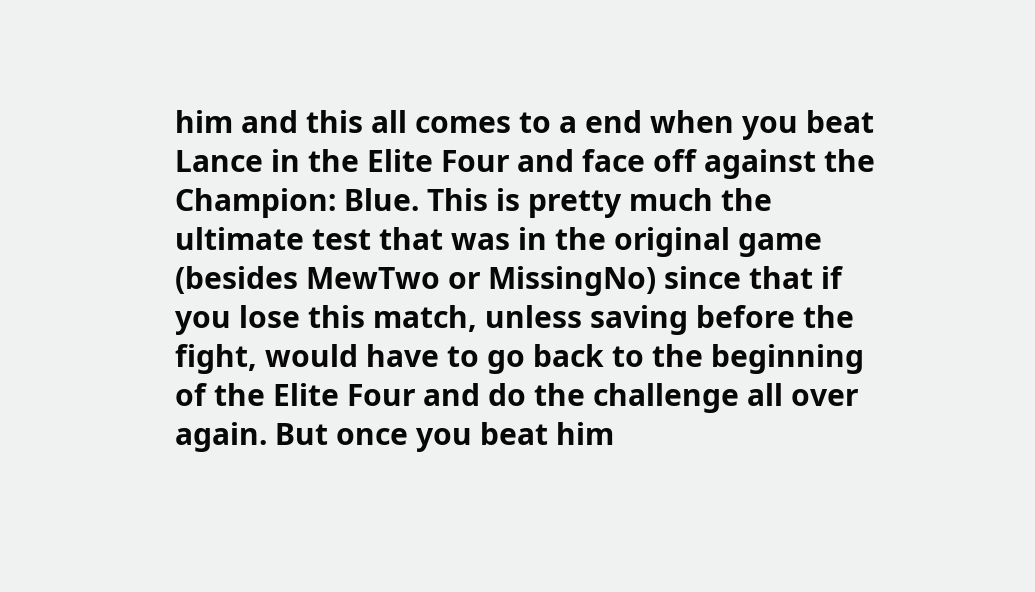him and this all comes to a end when you beat Lance in the Elite Four and face off against the Champion: Blue. This is pretty much the ultimate test that was in the original game (besides MewTwo or MissingNo) since that if you lose this match, unless saving before the fight, would have to go back to the beginning of the Elite Four and do the challenge all over again. But once you beat him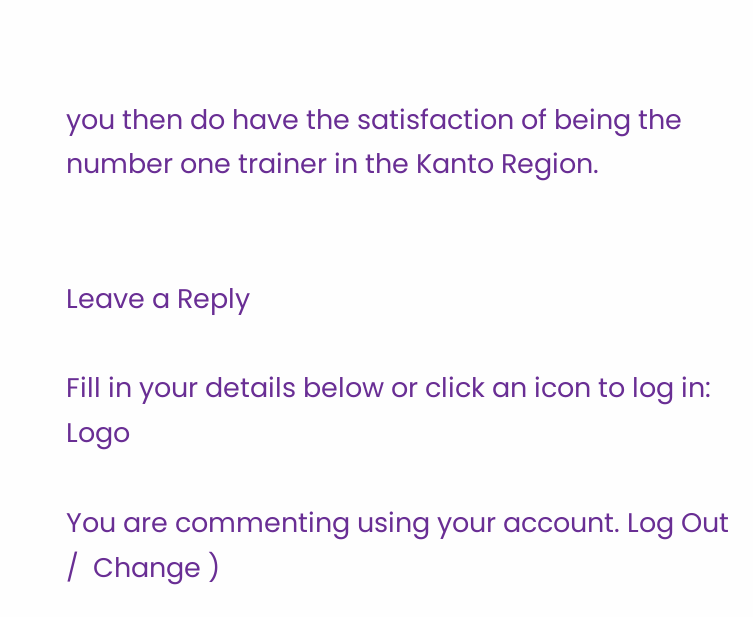you then do have the satisfaction of being the number one trainer in the Kanto Region.


Leave a Reply

Fill in your details below or click an icon to log in: Logo

You are commenting using your account. Log Out /  Change )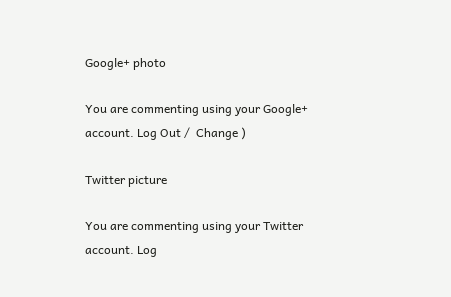Google+ photo

You are commenting using your Google+ account. Log Out /  Change )

Twitter picture

You are commenting using your Twitter account. Log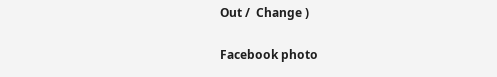Out /  Change )

Facebook photo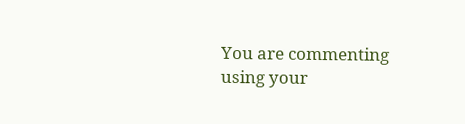You are commenting using your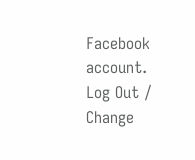Facebook account. Log Out /  Change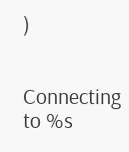)


Connecting to %s